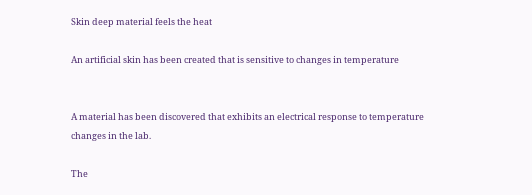Skin deep material feels the heat

An artificial skin has been created that is sensitive to changes in temperature


A material has been discovered that exhibits an electrical response to temperature changes in the lab.

The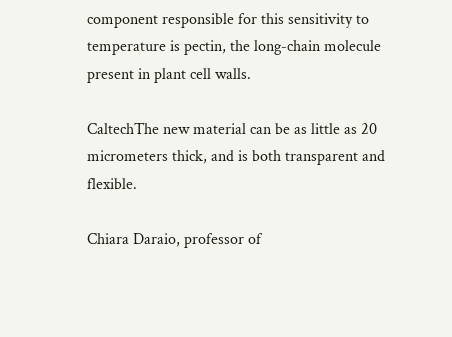component responsible for this sensitivity to temperature is pectin, the long-chain molecule present in plant cell walls.

CaltechThe new material can be as little as 20 micrometers thick, and is both transparent and flexible.

Chiara Daraio, professor of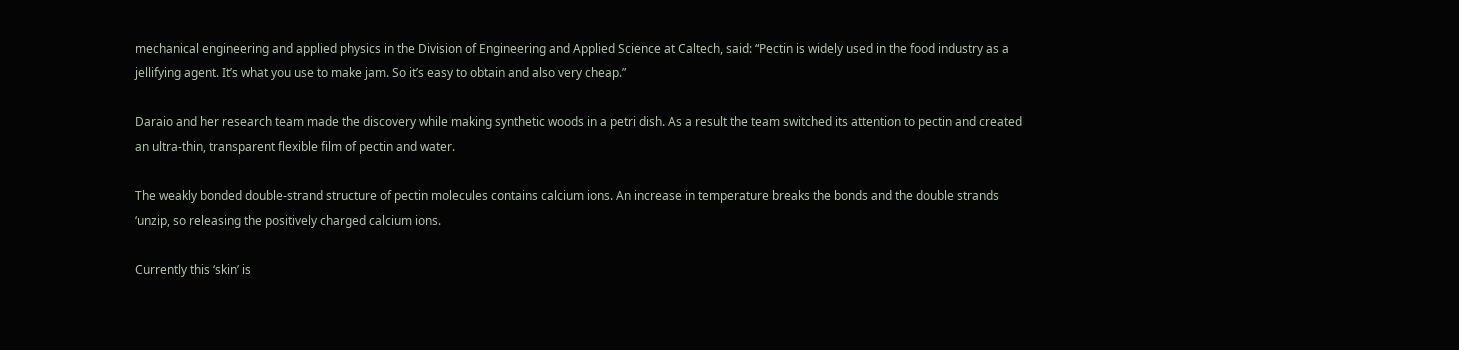mechanical engineering and applied physics in the Division of Engineering and Applied Science at Caltech, said: “Pectin is widely used in the food industry as a jellifying agent. It’s what you use to make jam. So it’s easy to obtain and also very cheap.”

Daraio and her research team made the discovery while making synthetic woods in a petri dish. As a result the team switched its attention to pectin and created an ultra-thin, transparent flexible film of pectin and water.

The weakly bonded double-strand structure of pectin molecules contains calcium ions. An increase in temperature breaks the bonds and the double strands ‘unzip, so releasing the positively charged calcium ions.

Currently this ‘skin’ is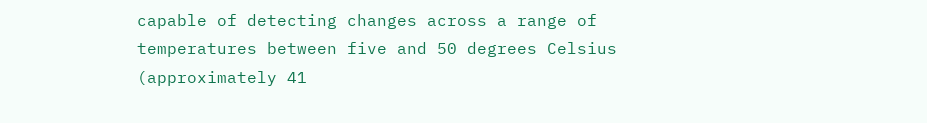capable of detecting changes across a range of temperatures between five and 50 degrees Celsius (approximately 41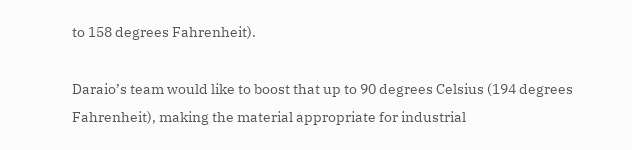to 158 degrees Fahrenheit).

Daraio’s team would like to boost that up to 90 degrees Celsius (194 degrees Fahrenheit), making the material appropriate for industrial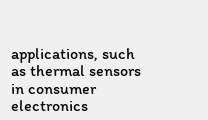applications, such as thermal sensors in consumer electronics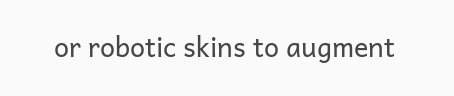or robotic skins to augment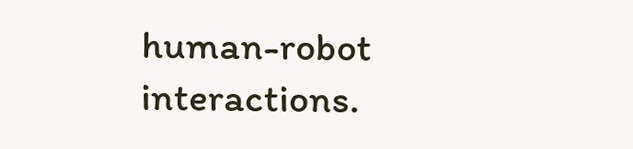human-robot interactions.